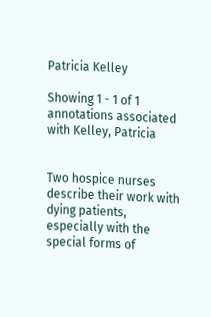Patricia Kelley

Showing 1 - 1 of 1 annotations associated with Kelley, Patricia


Two hospice nurses describe their work with dying patients, especially with the special forms of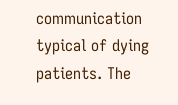communication typical of dying patients. The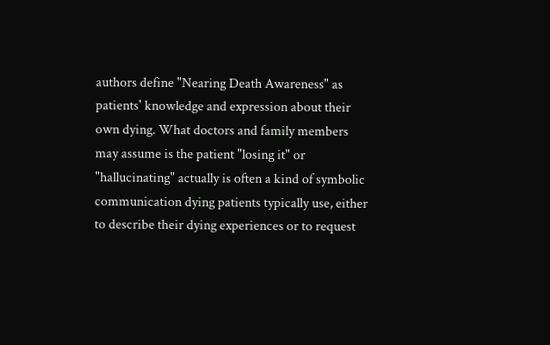authors define "Nearing Death Awareness" as patients' knowledge and expression about their own dying. What doctors and family members may assume is the patient "losing it" or "hallucinating" actually is often a kind of symbolic communication dying patients typically use, either to describe their dying experiences or to request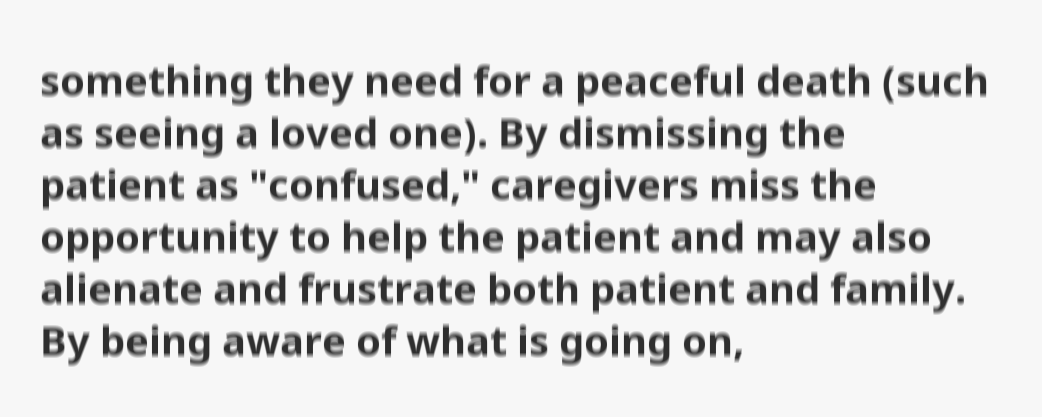something they need for a peaceful death (such as seeing a loved one). By dismissing the patient as "confused," caregivers miss the opportunity to help the patient and may also alienate and frustrate both patient and family. By being aware of what is going on,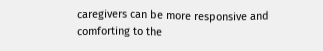caregivers can be more responsive and comforting to the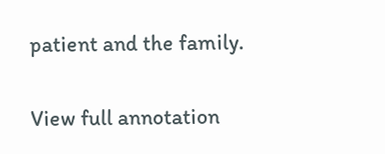patient and the family.

View full annotation